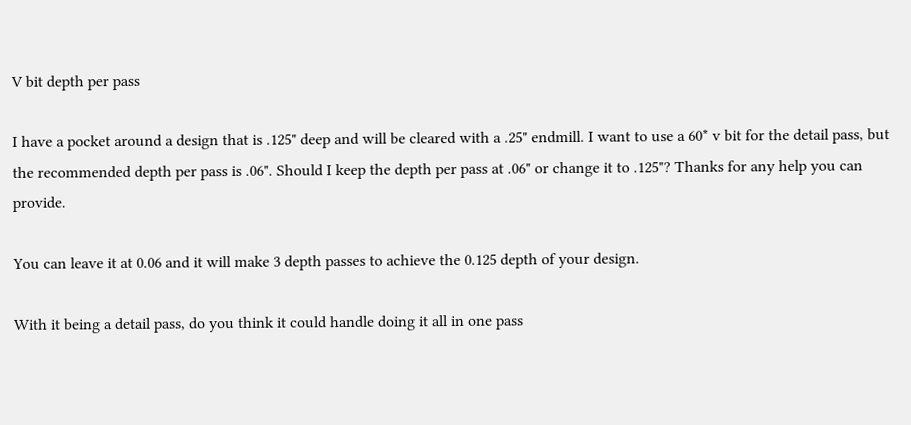V bit depth per pass

I have a pocket around a design that is .125" deep and will be cleared with a .25" endmill. I want to use a 60* v bit for the detail pass, but the recommended depth per pass is .06". Should I keep the depth per pass at .06" or change it to .125"? Thanks for any help you can provide.

You can leave it at 0.06 and it will make 3 depth passes to achieve the 0.125 depth of your design.

With it being a detail pass, do you think it could handle doing it all in one pass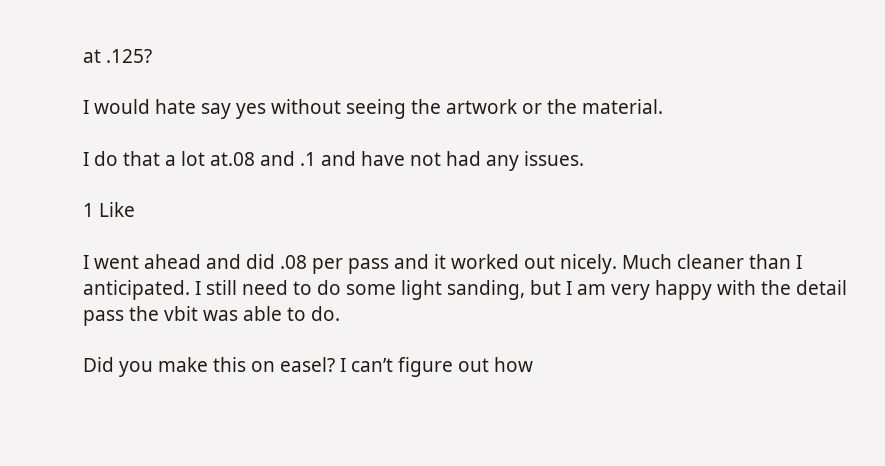at .125?

I would hate say yes without seeing the artwork or the material.

I do that a lot at.08 and .1 and have not had any issues.

1 Like

I went ahead and did .08 per pass and it worked out nicely. Much cleaner than I anticipated. I still need to do some light sanding, but I am very happy with the detail pass the vbit was able to do.

Did you make this on easel? I can’t figure out how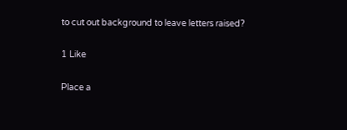to cut out background to leave letters raised?

1 Like

Place a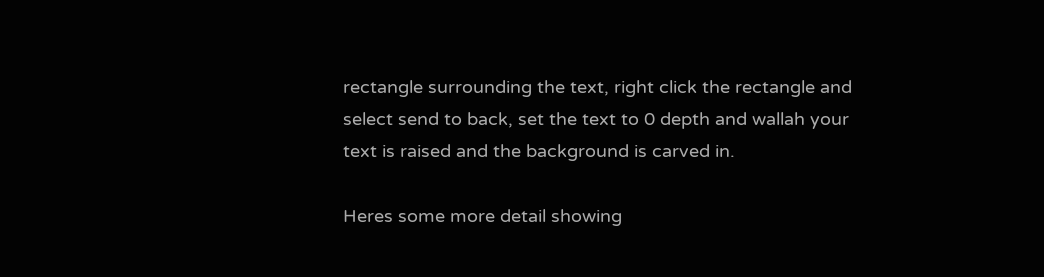rectangle surrounding the text, right click the rectangle and select send to back, set the text to 0 depth and wallah your text is raised and the background is carved in.

Heres some more detail showing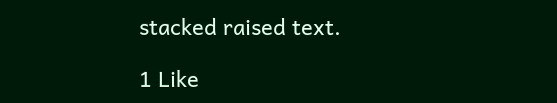stacked raised text.

1 Like